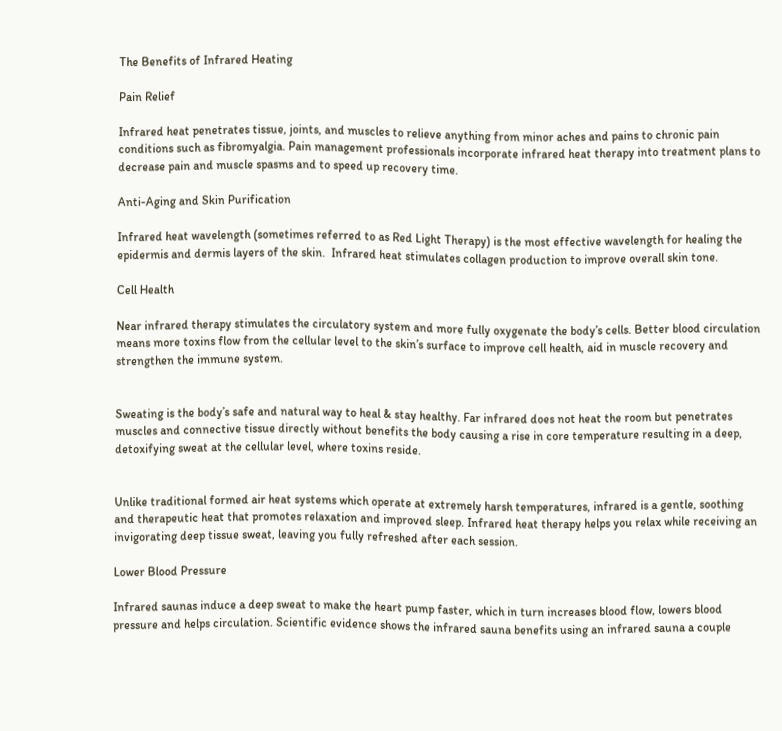The Benefits of Infrared Heating

Pain Relief

Infrared heat penetrates tissue, joints, and muscles to relieve anything from minor aches and pains to chronic pain conditions such as fibromyalgia. Pain management professionals incorporate infrared heat therapy into treatment plans to decrease pain and muscle spasms and to speed up recovery time.

Anti-Aging and Skin Purification

Infrared heat wavelength (sometimes referred to as Red Light Therapy) is the most effective wavelength for healing the epidermis and dermis layers of the skin.  Infrared heat stimulates collagen production to improve overall skin tone.

Cell Health

Near infrared therapy stimulates the circulatory system and more fully oxygenate the body’s cells. Better blood circulation means more toxins flow from the cellular level to the skin’s surface to improve cell health, aid in muscle recovery and strengthen the immune system.


Sweating is the body’s safe and natural way to heal & stay healthy. Far infrared does not heat the room but penetrates muscles and connective tissue directly without benefits the body causing a rise in core temperature resulting in a deep, detoxifying sweat at the cellular level, where toxins reside.


Unlike traditional formed air heat systems which operate at extremely harsh temperatures, infrared is a gentle, soothing and therapeutic heat that promotes relaxation and improved sleep. Infrared heat therapy helps you relax while receiving an invigorating deep tissue sweat, leaving you fully refreshed after each session.

Lower Blood Pressure

Infrared saunas induce a deep sweat to make the heart pump faster, which in turn increases blood flow, lowers blood pressure and helps circulation. Scientific evidence shows the infrared sauna benefits using an infrared sauna a couple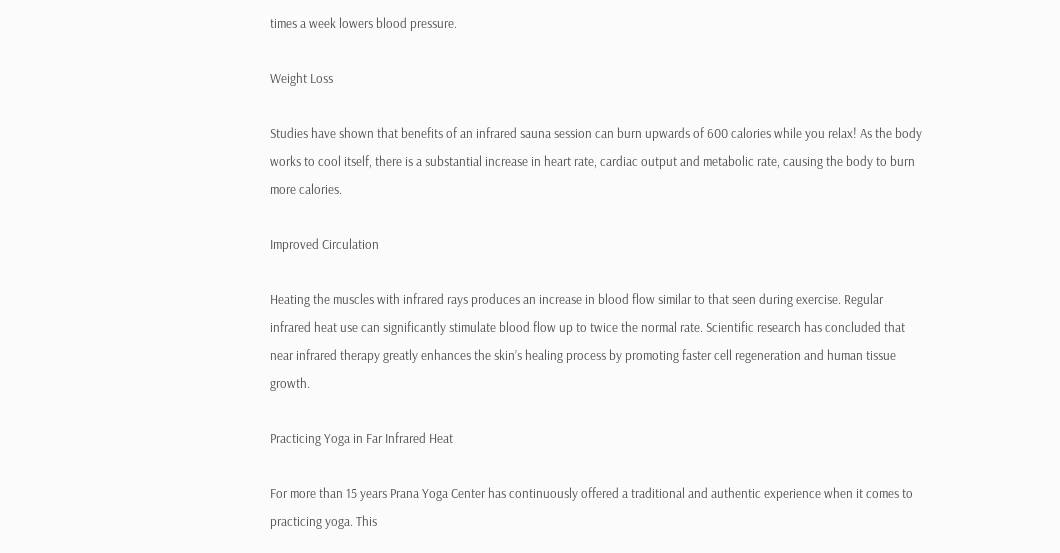times a week lowers blood pressure.

Weight Loss

Studies have shown that benefits of an infrared sauna session can burn upwards of 600 calories while you relax! As the body works to cool itself, there is a substantial increase in heart rate, cardiac output and metabolic rate, causing the body to burn more calories.

Improved Circulation

Heating the muscles with infrared rays produces an increase in blood flow similar to that seen during exercise. Regular infrared heat use can significantly stimulate blood flow up to twice the normal rate. Scientific research has concluded that near infrared therapy greatly enhances the skin’s healing process by promoting faster cell regeneration and human tissue growth.

Practicing Yoga in Far Infrared Heat

For more than 15 years Prana Yoga Center has continuously offered a traditional and authentic experience when it comes to practicing yoga. This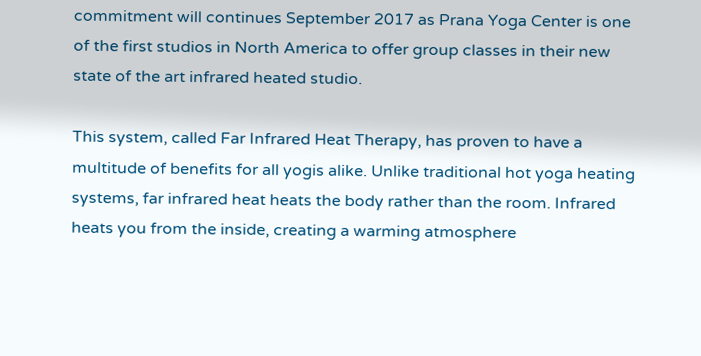commitment will continues September 2017 as Prana Yoga Center is one of the first studios in North America to offer group classes in their new state of the art infrared heated studio.

This system, called Far Infrared Heat Therapy, has proven to have a multitude of benefits for all yogis alike. Unlike traditional hot yoga heating systems, far infrared heat heats the body rather than the room. Infrared heats you from the inside, creating a warming atmosphere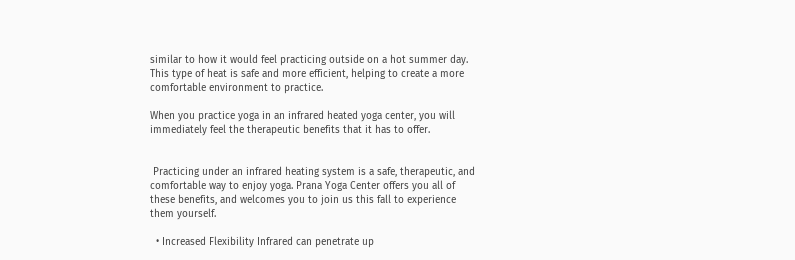similar to how it would feel practicing outside on a hot summer day. This type of heat is safe and more efficient, helping to create a more comfortable environment to practice.

When you practice yoga in an infrared heated yoga center, you will immediately feel the therapeutic benefits that it has to offer.


 Practicing under an infrared heating system is a safe, therapeutic, and comfortable way to enjoy yoga. Prana Yoga Center offers you all of these benefits, and welcomes you to join us this fall to experience them yourself.

  • Increased Flexibility Infrared can penetrate up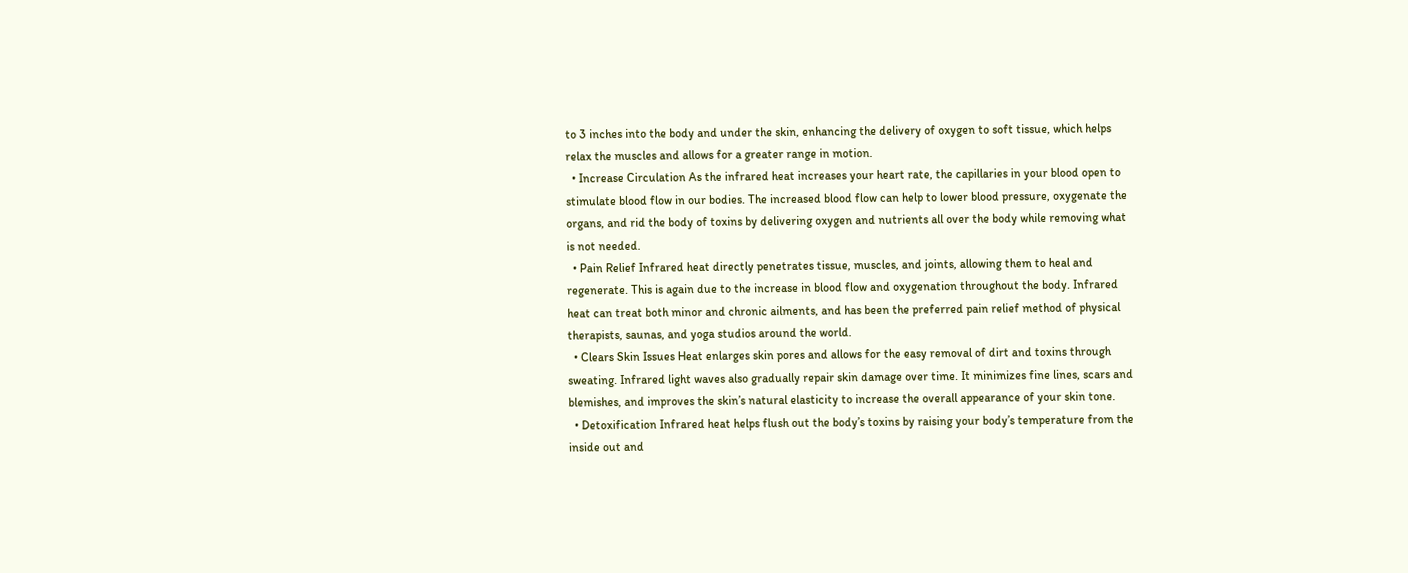to 3 inches into the body and under the skin, enhancing the delivery of oxygen to soft tissue, which helps relax the muscles and allows for a greater range in motion.
  • Increase Circulation As the infrared heat increases your heart rate, the capillaries in your blood open to stimulate blood flow in our bodies. The increased blood flow can help to lower blood pressure, oxygenate the organs, and rid the body of toxins by delivering oxygen and nutrients all over the body while removing what is not needed.
  • Pain Relief Infrared heat directly penetrates tissue, muscles, and joints, allowing them to heal and regenerate. This is again due to the increase in blood flow and oxygenation throughout the body. Infrared heat can treat both minor and chronic ailments, and has been the preferred pain relief method of physical therapists, saunas, and yoga studios around the world.
  • Clears Skin Issues Heat enlarges skin pores and allows for the easy removal of dirt and toxins through sweating. Infrared light waves also gradually repair skin damage over time. It minimizes fine lines, scars and blemishes, and improves the skin’s natural elasticity to increase the overall appearance of your skin tone.
  • Detoxification Infrared heat helps flush out the body’s toxins by raising your body’s temperature from the inside out and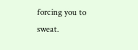forcing you to sweat.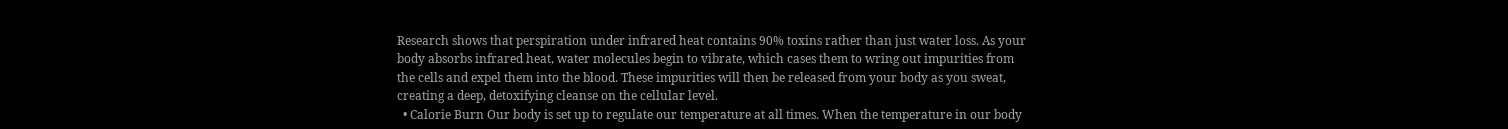Research shows that perspiration under infrared heat contains 90% toxins rather than just water loss. As your body absorbs infrared heat, water molecules begin to vibrate, which cases them to wring out impurities from the cells and expel them into the blood. These impurities will then be released from your body as you sweat, creating a deep, detoxifying cleanse on the cellular level.
  • Calorie Burn Our body is set up to regulate our temperature at all times. When the temperature in our body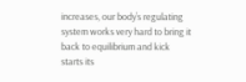increases, our body’s regulating system works very hard to bring it back to equilibrium and kick starts its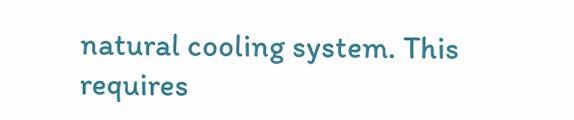natural cooling system. This requires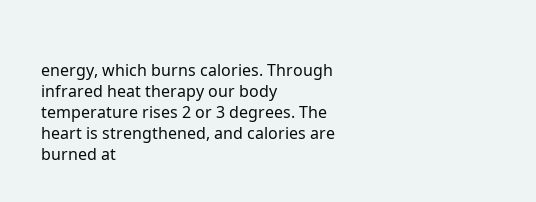energy, which burns calories. Through infrared heat therapy our body temperature rises 2 or 3 degrees. The heart is strengthened, and calories are burned at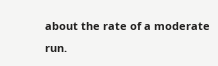about the rate of a moderate run.